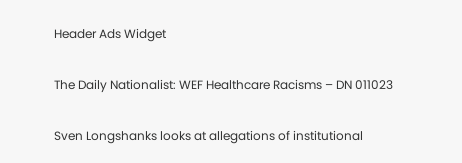Header Ads Widget

The Daily Nationalist: WEF Healthcare Racisms – DN 011023

Sven Longshanks looks at allegations of institutional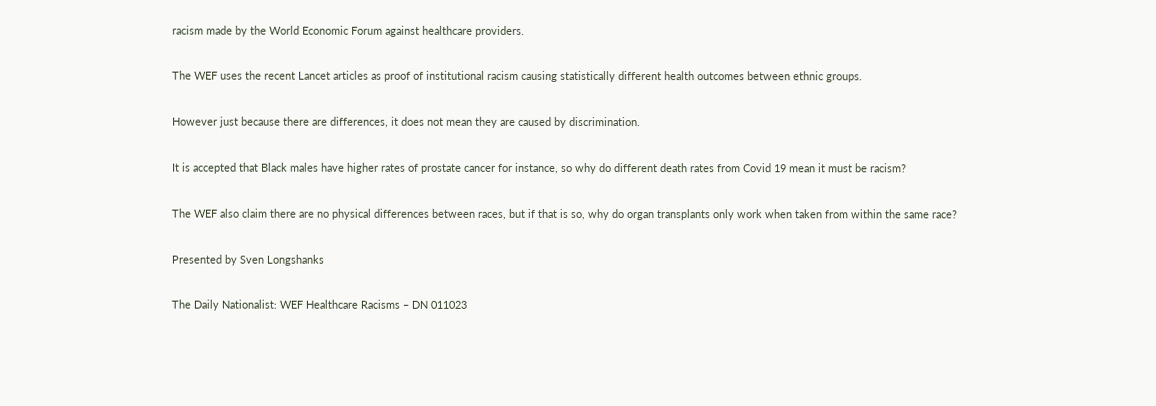racism made by the World Economic Forum against healthcare providers.

The WEF uses the recent Lancet articles as proof of institutional racism causing statistically different health outcomes between ethnic groups.

However just because there are differences, it does not mean they are caused by discrimination.

It is accepted that Black males have higher rates of prostate cancer for instance, so why do different death rates from Covid 19 mean it must be racism?

The WEF also claim there are no physical differences between races, but if that is so, why do organ transplants only work when taken from within the same race?

Presented by Sven Longshanks

The Daily Nationalist: WEF Healthcare Racisms – DN 011023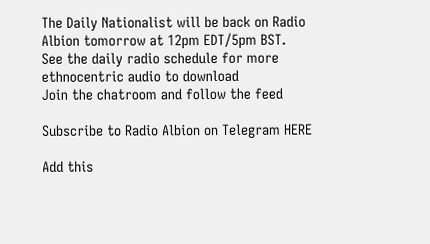The Daily Nationalist will be back on Radio Albion tomorrow at 12pm EDT/5pm BST.
See the daily radio schedule for more ethnocentric audio to download
Join the chatroom and follow the feed

Subscribe to Radio Albion on Telegram HERE

Add this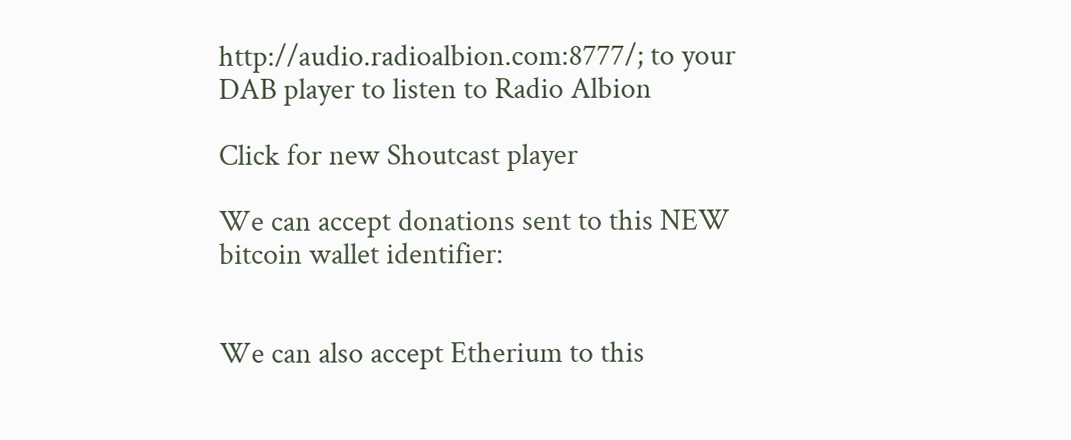http://audio.radioalbion.com:8777/; to your DAB player to listen to Radio Albion

Click for new Shoutcast player

We can accept donations sent to this NEW bitcoin wallet identifier:


We can also accept Etherium to this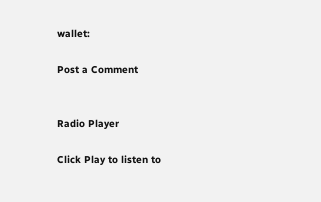wallet:

Post a Comment


Radio Player

Click Play to listen to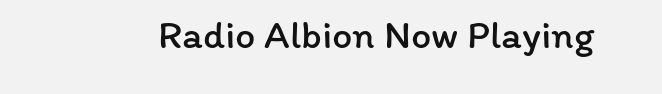Radio Albion Now Playing